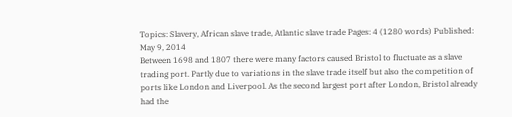Topics: Slavery, African slave trade, Atlantic slave trade Pages: 4 (1280 words) Published: May 9, 2014
Between 1698 and 1807 there were many factors caused Bristol to fluctuate as a slave trading port. Partly due to variations in the slave trade itself but also the competition of ports like London and Liverpool. As the second largest port after London, Bristol already had the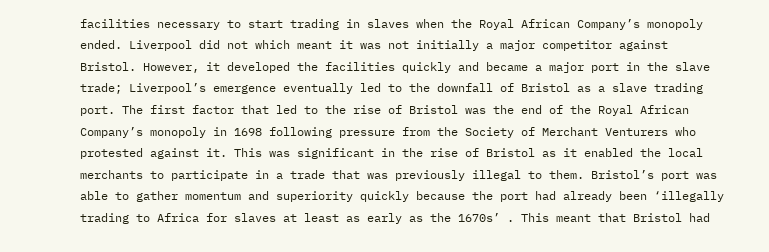facilities necessary to start trading in slaves when the Royal African Company’s monopoly ended. Liverpool did not which meant it was not initially a major competitor against Bristol. However, it developed the facilities quickly and became a major port in the slave trade; Liverpool’s emergence eventually led to the downfall of Bristol as a slave trading port. The first factor that led to the rise of Bristol was the end of the Royal African Company’s monopoly in 1698 following pressure from the Society of Merchant Venturers who protested against it. This was significant in the rise of Bristol as it enabled the local merchants to participate in a trade that was previously illegal to them. Bristol’s port was able to gather momentum and superiority quickly because the port had already been ‘illegally trading to Africa for slaves at least as early as the 1670s’ . This meant that Bristol had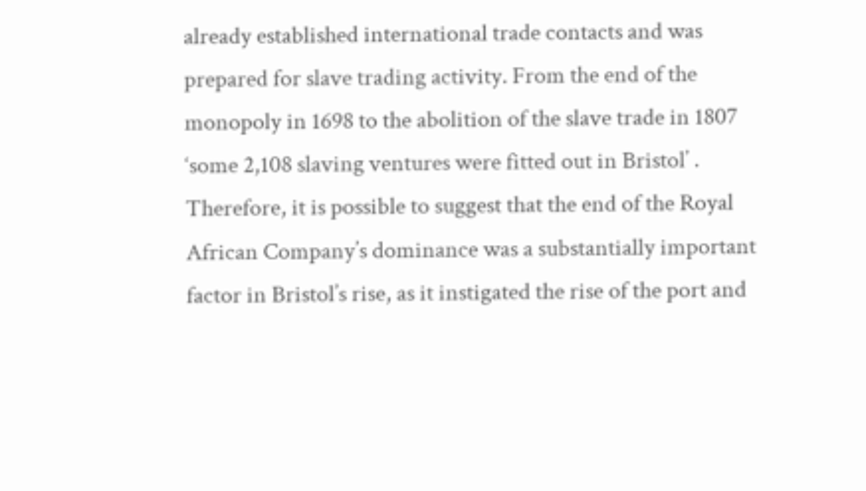already established international trade contacts and was prepared for slave trading activity. From the end of the monopoly in 1698 to the abolition of the slave trade in 1807 ‘some 2,108 slaving ventures were fitted out in Bristol’ . Therefore, it is possible to suggest that the end of the Royal African Company’s dominance was a substantially important factor in Bristol’s rise, as it instigated the rise of the port and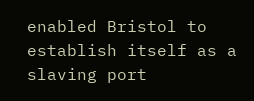enabled Bristol to establish itself as a slaving port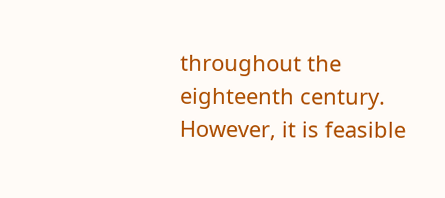throughout the eighteenth century. However, it is feasible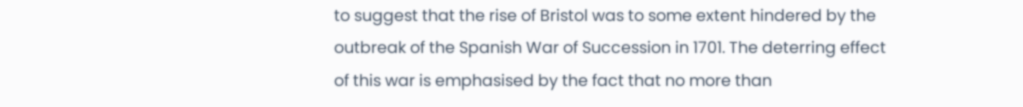to suggest that the rise of Bristol was to some extent hindered by the outbreak of the Spanish War of Succession in 1701. The deterring effect of this war is emphasised by the fact that no more than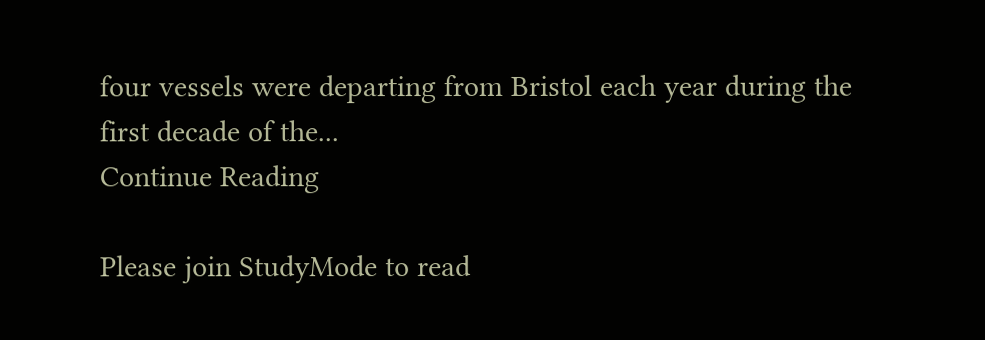four vessels were departing from Bristol each year during the first decade of the...
Continue Reading

Please join StudyMode to read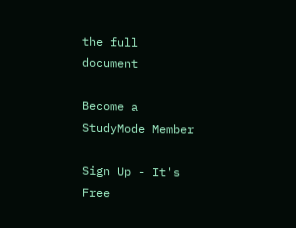the full document

Become a StudyMode Member

Sign Up - It's Free